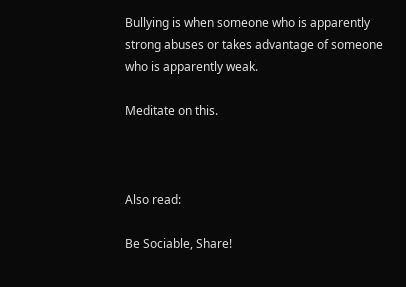Bullying is when someone who is apparently strong abuses or takes advantage of someone who is apparently weak.

Meditate on this.



Also read:

Be Sociable, Share!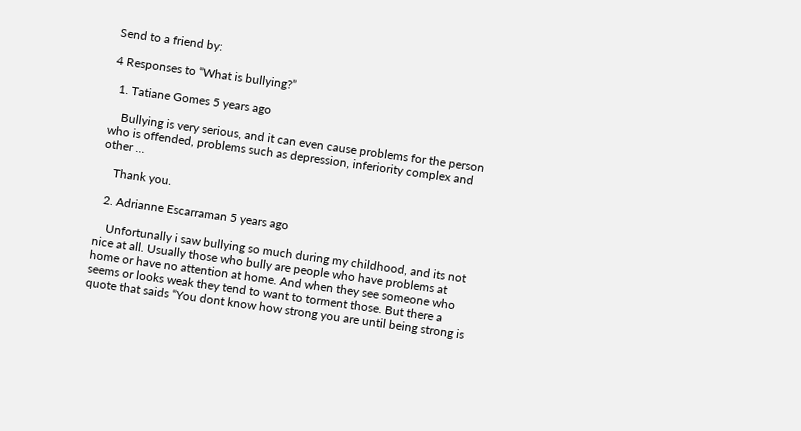Send to a friend by:

4 Responses to “What is bullying?”

  1. Tatiane Gomes 5 years ago

    Bullying is very serious, and it can even cause problems for the person who is offended, problems such as depression, inferiority complex and other …

    Thank you.

  2. Adrianne Escarraman 5 years ago

    Unfortunally i saw bullying so much during my childhood, and its not nice at all. Usually those who bully are people who have problems at home or have no attention at home. And when they see someone who seems or looks weak they tend to want to torment those. But there a quote that saids “You dont know how strong you are until being strong is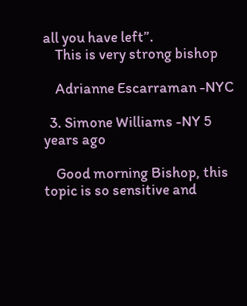all you have left”.
    This is very strong bishop

    Adrianne Escarraman -NYC

  3. Simone Williams -NY 5 years ago

    Good morning Bishop, this topic is so sensitive and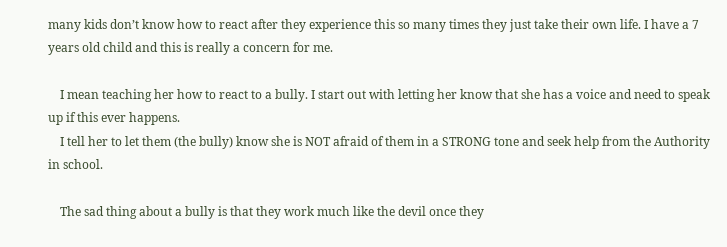many kids don’t know how to react after they experience this so many times they just take their own life. I have a 7 years old child and this is really a concern for me.

    I mean teaching her how to react to a bully. I start out with letting her know that she has a voice and need to speak up if this ever happens.
    I tell her to let them (the bully) know she is NOT afraid of them in a STRONG tone and seek help from the Authority in school.

    The sad thing about a bully is that they work much like the devil once they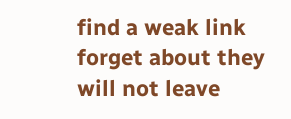find a weak link forget about they will not leave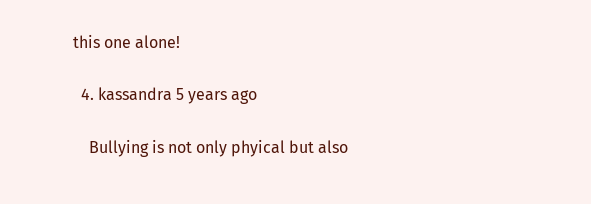this one alone!

  4. kassandra 5 years ago

    Bullying is not only phyical but also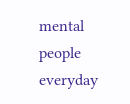mental people everyday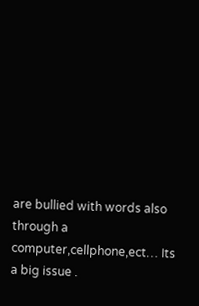are bullied with words also through a computer,cellphone,ect… Its a big issue .